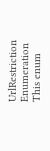UrlRestriction Enumeration
This enum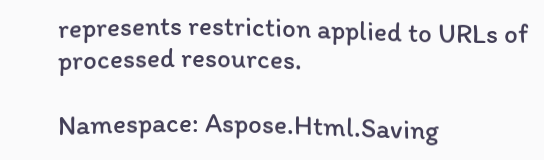represents restriction applied to URLs of processed resources.

Namespace: Aspose.Html.Saving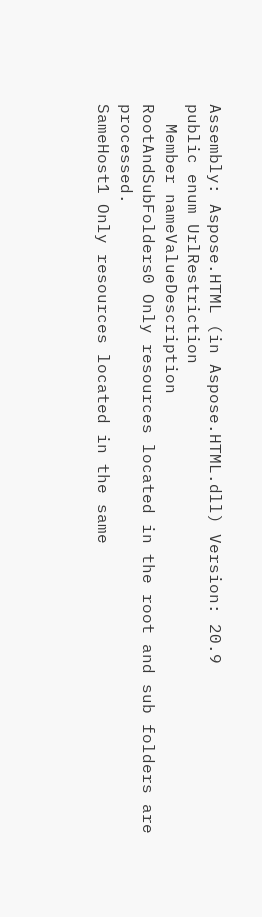Assembly: Aspose.HTML (in Aspose.HTML.dll) Version: 20.9
public enum UrlRestriction
  Member nameValueDescription
RootAndSubFolders0 Only resources located in the root and sub folders are processed.
SameHost1 Only resources located in the same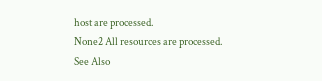host are processed.
None2 All resources are processed.
See Also